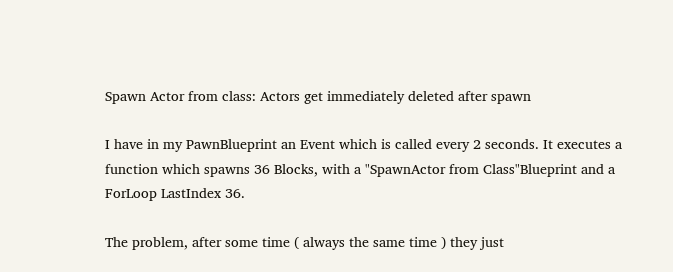Spawn Actor from class: Actors get immediately deleted after spawn

I have in my PawnBlueprint an Event which is called every 2 seconds. It executes a function which spawns 36 Blocks, with a "SpawnActor from Class"Blueprint and a ForLoop LastIndex 36.

The problem, after some time ( always the same time ) they just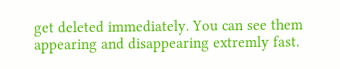get deleted immediately. You can see them appearing and disappearing extremly fast.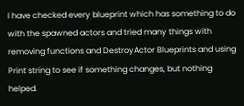I have checked every blueprint which has something to do with the spawned actors and tried many things with removing functions and DestroyActor Blueprints and using Print string to see if something changes, but nothing helped.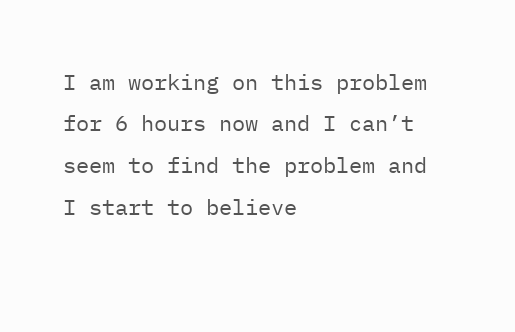I am working on this problem for 6 hours now and I can’t seem to find the problem and I start to believe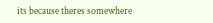its because theres somewhere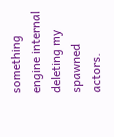something engine internal deleting my spawned actors.